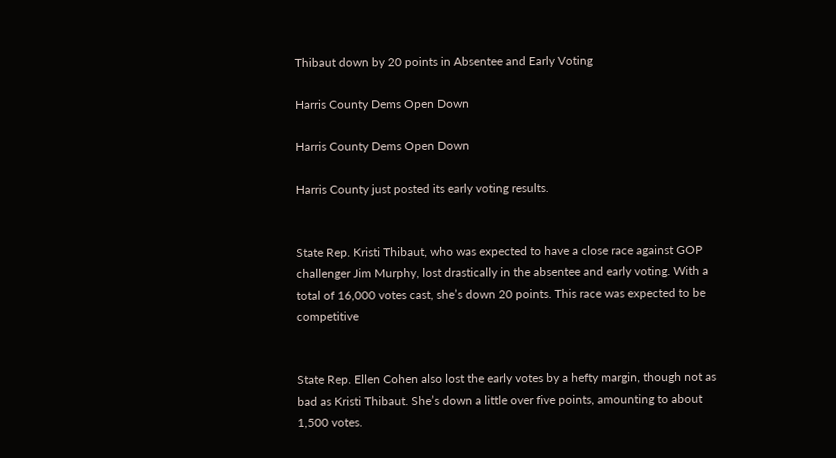Thibaut down by 20 points in Absentee and Early Voting

Harris County Dems Open Down

Harris County Dems Open Down

Harris County just posted its early voting results.


State Rep. Kristi Thibaut, who was expected to have a close race against GOP challenger Jim Murphy, lost drastically in the absentee and early voting. With a total of 16,000 votes cast, she’s down 20 points. This race was expected to be competitive


State Rep. Ellen Cohen also lost the early votes by a hefty margin, though not as bad as Kristi Thibaut. She’s down a little over five points, amounting to about 1,500 votes.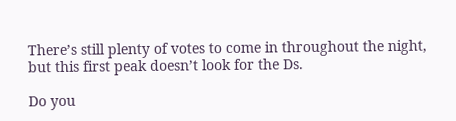There’s still plenty of votes to come in throughout the night, but this first peak doesn’t look for the Ds.

Do you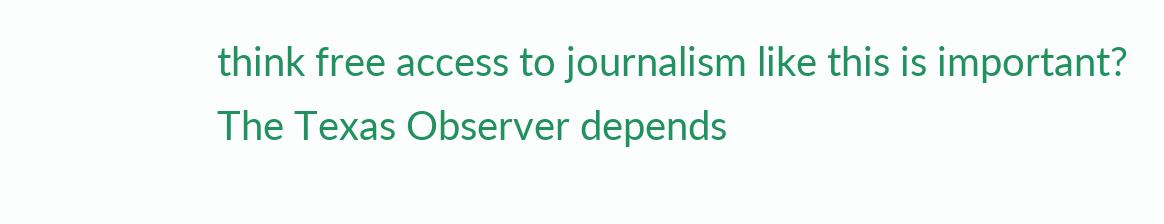think free access to journalism like this is important?
The Texas Observer depends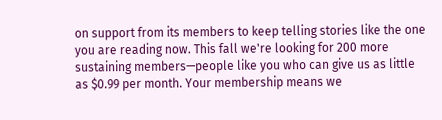on support from its members to keep telling stories like the one you are reading now. This fall we're looking for 200 more sustaining members—people like you who can give us as little as $0.99 per month. Your membership means we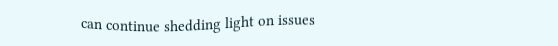can continue shedding light on issues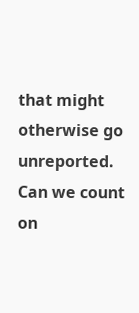that might otherwise go unreported. Can we count on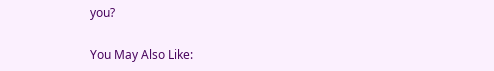you?

You May Also Like: